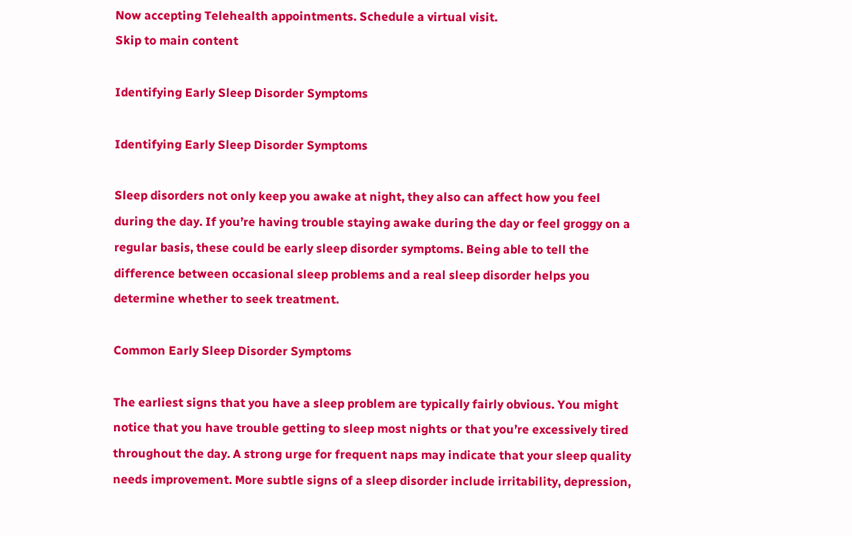Now accepting Telehealth appointments. Schedule a virtual visit.
Skip to main content

Identifying Early Sleep Disorder Symptoms

Identifying Early Sleep Disorder Symptoms

Sleep disorders not only keep you awake at night, they also can affect how you feel during the day. If you’re having trouble staying awake during the day or feel groggy on a regular basis, these could be early sleep disorder symptoms. Being able to tell the difference between occasional sleep problems and a real sleep disorder helps you determine whether to seek treatment.

Common Early Sleep Disorder Symptoms

The earliest signs that you have a sleep problem are typically fairly obvious. You might notice that you have trouble getting to sleep most nights or that you’re excessively tired throughout the day. A strong urge for frequent naps may indicate that your sleep quality needs improvement. More subtle signs of a sleep disorder include irritability, depression,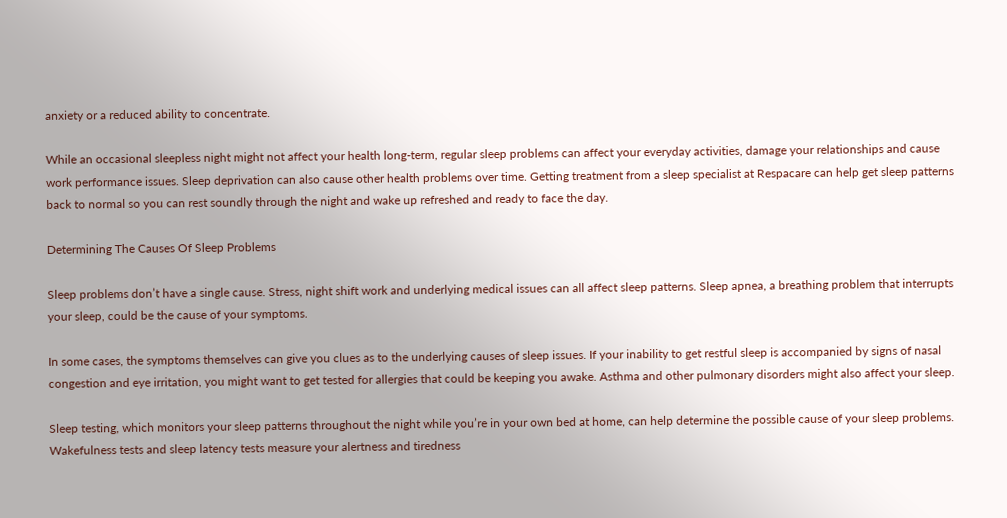anxiety or a reduced ability to concentrate.

While an occasional sleepless night might not affect your health long-term, regular sleep problems can affect your everyday activities, damage your relationships and cause work performance issues. Sleep deprivation can also cause other health problems over time. Getting treatment from a sleep specialist at Respacare can help get sleep patterns back to normal so you can rest soundly through the night and wake up refreshed and ready to face the day.

Determining The Causes Of Sleep Problems

Sleep problems don’t have a single cause. Stress, night shift work and underlying medical issues can all affect sleep patterns. Sleep apnea, a breathing problem that interrupts your sleep, could be the cause of your symptoms.

In some cases, the symptoms themselves can give you clues as to the underlying causes of sleep issues. If your inability to get restful sleep is accompanied by signs of nasal congestion and eye irritation, you might want to get tested for allergies that could be keeping you awake. Asthma and other pulmonary disorders might also affect your sleep.

Sleep testing, which monitors your sleep patterns throughout the night while you’re in your own bed at home, can help determine the possible cause of your sleep problems. Wakefulness tests and sleep latency tests measure your alertness and tiredness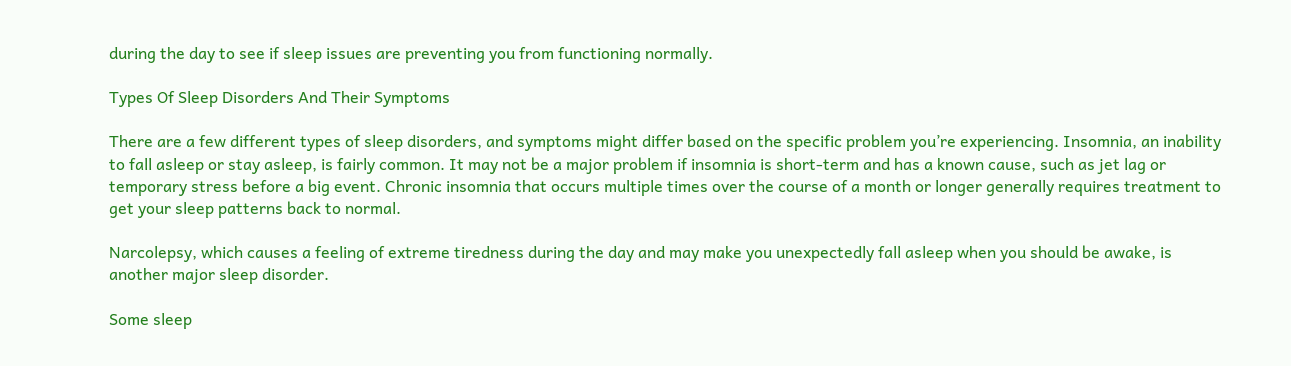during the day to see if sleep issues are preventing you from functioning normally.

Types Of Sleep Disorders And Their Symptoms

There are a few different types of sleep disorders, and symptoms might differ based on the specific problem you’re experiencing. Insomnia, an inability to fall asleep or stay asleep, is fairly common. It may not be a major problem if insomnia is short-term and has a known cause, such as jet lag or temporary stress before a big event. Chronic insomnia that occurs multiple times over the course of a month or longer generally requires treatment to get your sleep patterns back to normal.

Narcolepsy, which causes a feeling of extreme tiredness during the day and may make you unexpectedly fall asleep when you should be awake, is another major sleep disorder.

Some sleep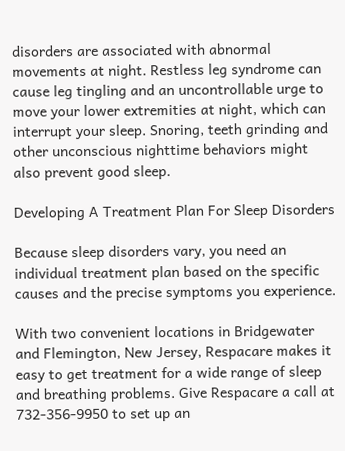disorders are associated with abnormal movements at night. Restless leg syndrome can cause leg tingling and an uncontrollable urge to move your lower extremities at night, which can interrupt your sleep. Snoring, teeth grinding and other unconscious nighttime behaviors might also prevent good sleep.

Developing A Treatment Plan For Sleep Disorders

Because sleep disorders vary, you need an individual treatment plan based on the specific causes and the precise symptoms you experience.

With two convenient locations in Bridgewater and Flemington, New Jersey, Respacare makes it easy to get treatment for a wide range of sleep and breathing problems. Give Respacare a call at 732-356-9950 to set up an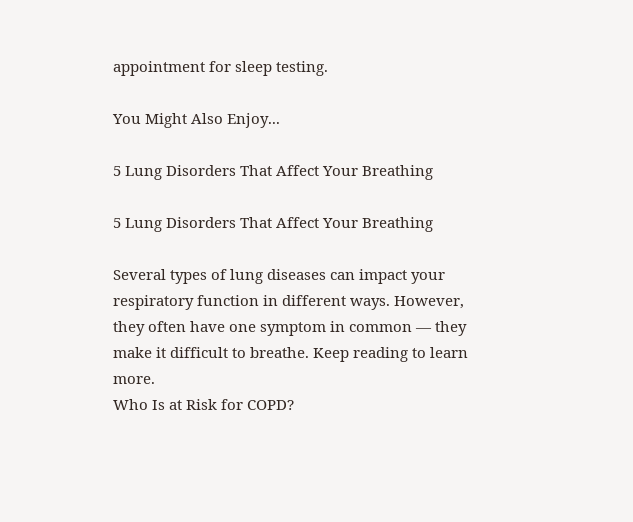appointment for sleep testing.

You Might Also Enjoy...

5 Lung Disorders That Affect Your Breathing

5 Lung Disorders That Affect Your Breathing

Several types of lung diseases can impact your respiratory function in different ways. However, they often have one symptom in common — they make it difficult to breathe. Keep reading to learn more.
Who Is at Risk for COPD?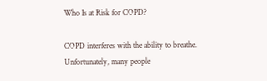Who Is at Risk for COPD?

COPD interferes with the ability to breathe. Unfortunately, many people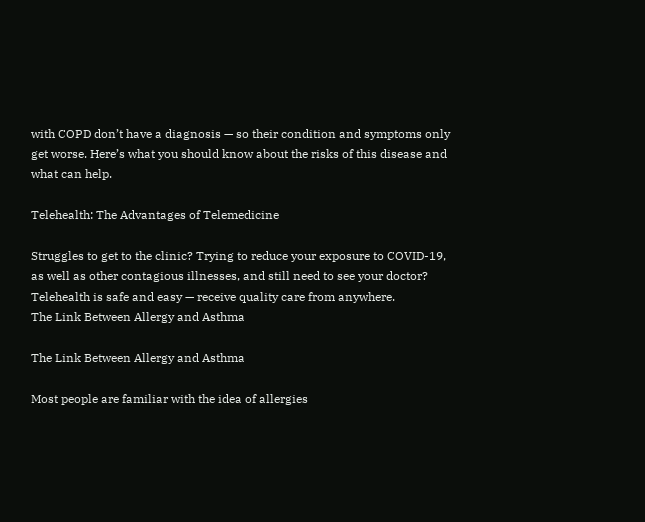with COPD don’t have a diagnosis — so their condition and symptoms only get worse. Here’s what you should know about the risks of this disease and what can help.

Telehealth: The Advantages of Telemedicine

Struggles to get to the clinic? Trying to reduce your exposure to COVID-19, as well as other contagious illnesses, and still need to see your doctor? Telehealth is safe and easy — receive quality care from anywhere.
The Link Between Allergy and Asthma

The Link Between Allergy and Asthma

Most people are familiar with the idea of allergies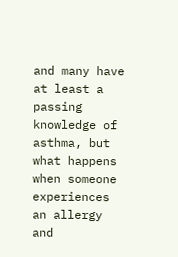and many have at least a passing knowledge of asthma, but what happens when someone experiences an allergy and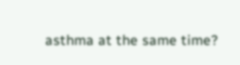asthma at the same time?